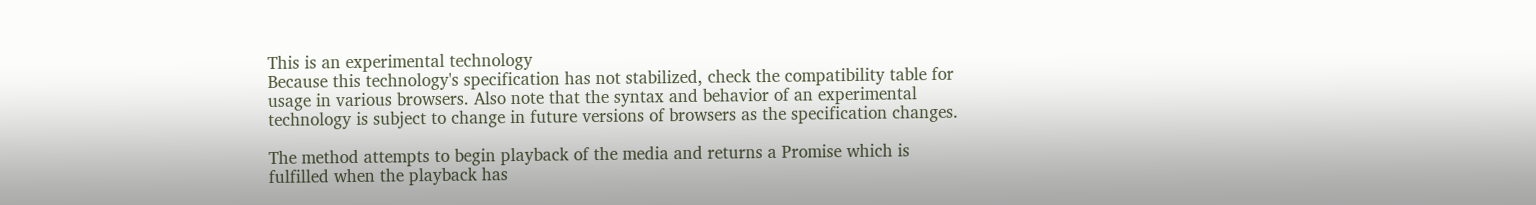This is an experimental technology
Because this technology's specification has not stabilized, check the compatibility table for usage in various browsers. Also note that the syntax and behavior of an experimental technology is subject to change in future versions of browsers as the specification changes.

The method attempts to begin playback of the media and returns a Promise which is fulfilled when the playback has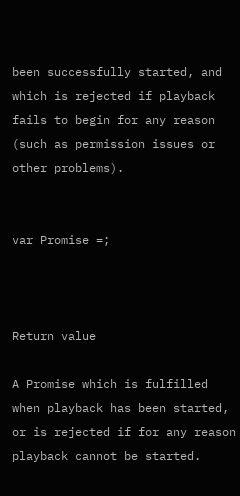been successfully started, and which is rejected if playback fails to begin for any reason (such as permission issues or other problems).


var Promise =;



Return value

A Promise which is fulfilled when playback has been started, or is rejected if for any reason playback cannot be started.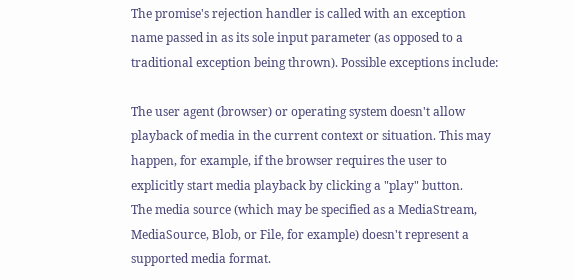The promise's rejection handler is called with an exception name passed in as its sole input parameter (as opposed to a traditional exception being thrown). Possible exceptions include:

The user agent (browser) or operating system doesn't allow playback of media in the current context or situation. This may happen, for example, if the browser requires the user to explicitly start media playback by clicking a "play" button.
The media source (which may be specified as a MediaStream, MediaSource, Blob, or File, for example) doesn't represent a supported media format.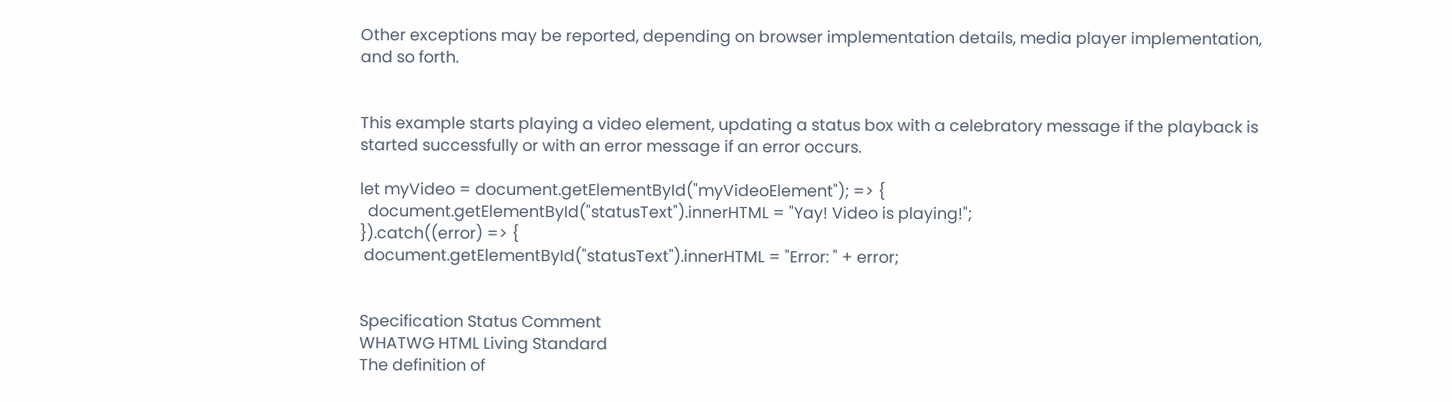Other exceptions may be reported, depending on browser implementation details, media player implementation, and so forth.


This example starts playing a video element, updating a status box with a celebratory message if the playback is started successfully or with an error message if an error occurs.

let myVideo = document.getElementById("myVideoElement"); => {
  document.getElementById("statusText").innerHTML = "Yay! Video is playing!";
}).catch((error) => {
 document.getElementById("statusText").innerHTML = "Error: " + error;


Specification Status Comment
WHATWG HTML Living Standard
The definition of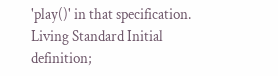'play()' in that specification.
Living Standard Initial definition;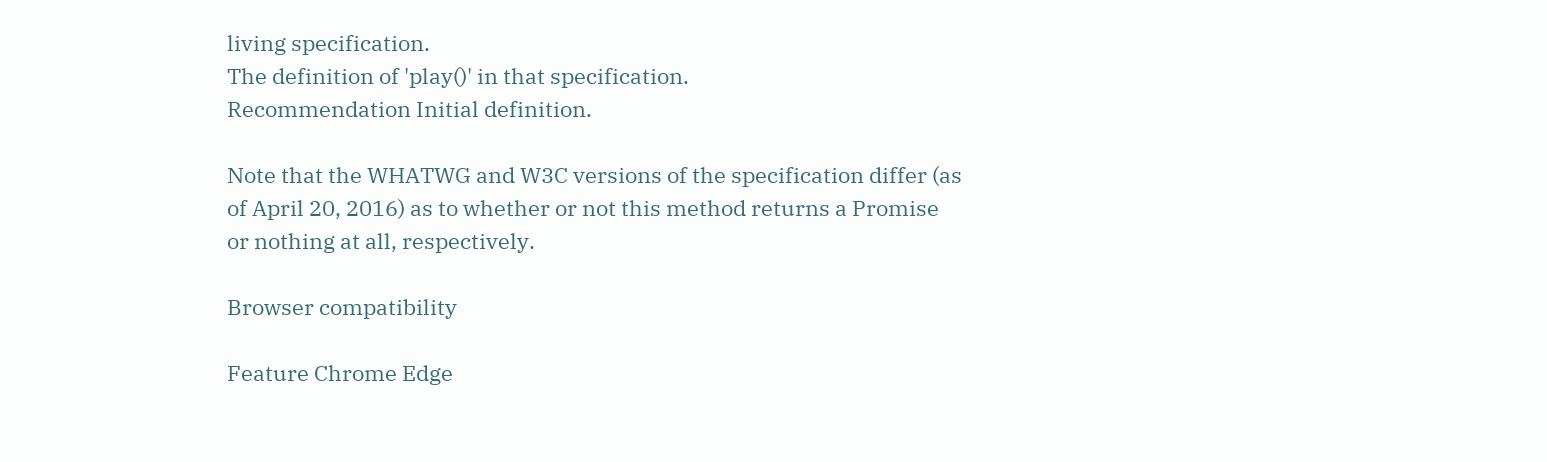living specification.
The definition of 'play()' in that specification.
Recommendation Initial definition.

Note that the WHATWG and W3C versions of the specification differ (as of April 20, 2016) as to whether or not this method returns a Promise or nothing at all, respectively.

Browser compatibility

Feature Chrome Edge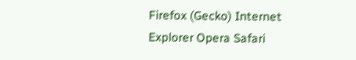Firefox (Gecko) Internet Explorer Opera Safari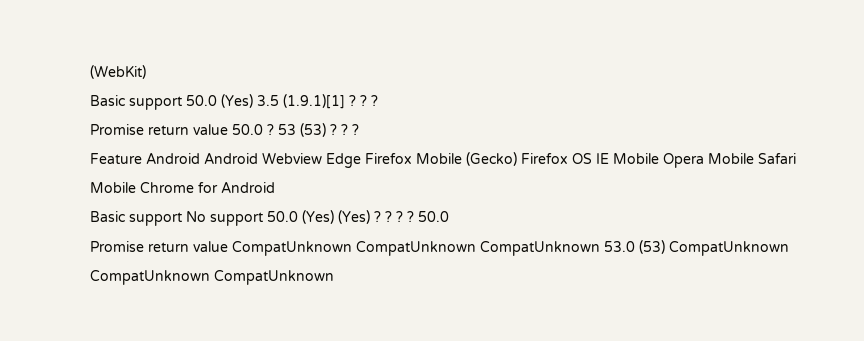(WebKit)
Basic support 50.0 (Yes) 3.5 (1.9.1)[1] ? ? ?
Promise return value 50.0 ? 53 (53) ? ? ?
Feature Android Android Webview Edge Firefox Mobile (Gecko) Firefox OS IE Mobile Opera Mobile Safari Mobile Chrome for Android
Basic support No support 50.0 (Yes) (Yes) ? ? ? ? 50.0
Promise return value CompatUnknown CompatUnknown CompatUnknown 53.0 (53) CompatUnknown CompatUnknown CompatUnknown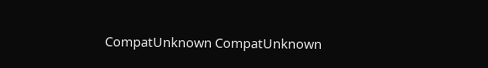CompatUnknown CompatUnknown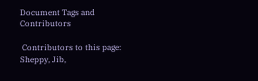Document Tags and Contributors

 Contributors to this page: Sheppy, Jib,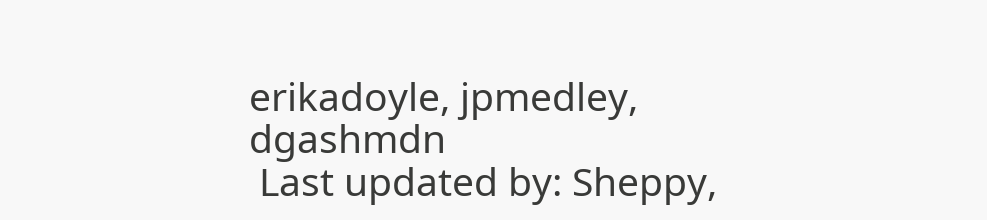erikadoyle, jpmedley, dgashmdn
 Last updated by: Sheppy,